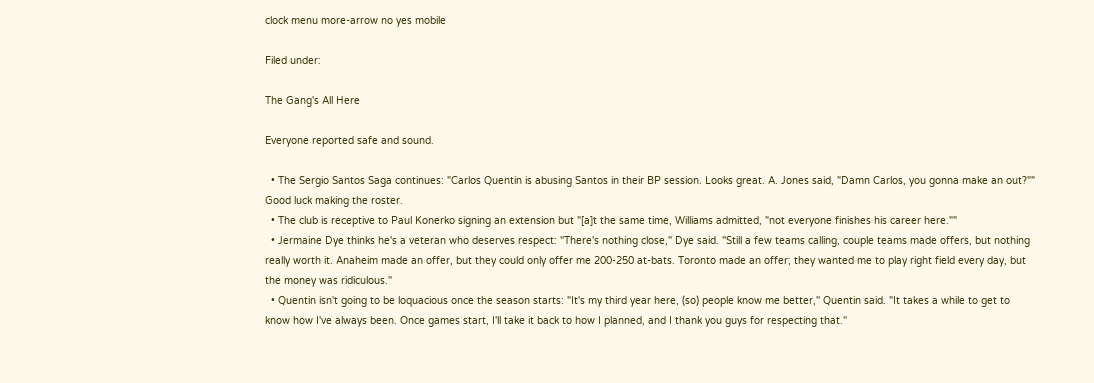clock menu more-arrow no yes mobile

Filed under:

The Gang's All Here

Everyone reported safe and sound.

  • The Sergio Santos Saga continues: "Carlos Quentin is abusing Santos in their BP session. Looks great. A. Jones said, "Damn Carlos, you gonna make an out?"" Good luck making the roster.
  • The club is receptive to Paul Konerko signing an extension but "[a]t the same time, Williams admitted, "not everyone finishes his career here.""
  • Jermaine Dye thinks he's a veteran who deserves respect: ''There's nothing close,'' Dye said. ''Still a few teams calling, couple teams made offers, but nothing really worth it. Anaheim made an offer, but they could only offer me 200-250 at-bats. Toronto made an offer; they wanted me to play right field every day, but the money was ridiculous.''
  • Quentin isn't going to be loquacious once the season starts: "It's my third year here, (so) people know me better,'' Quentin said. "It takes a while to get to know how I've always been. Once games start, I'll take it back to how I planned, and I thank you guys for respecting that.''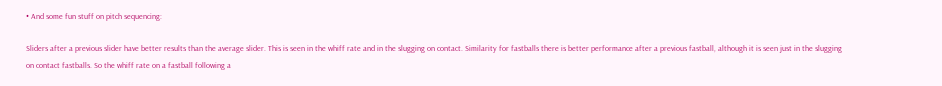• And some fun stuff on pitch sequencing:

Sliders after a previous slider have better results than the average slider. This is seen in the whiff rate and in the slugging on contact. Similarity for fastballs there is better performance after a previous fastball, although it is seen just in the slugging on contact fastballs. So the whiff rate on a fastball following a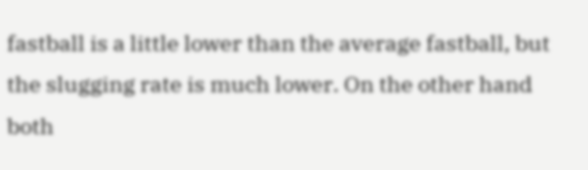fastball is a little lower than the average fastball, but the slugging rate is much lower. On the other hand both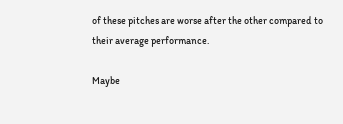of these pitches are worse after the other compared to their average performance.

Maybe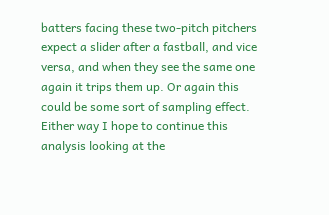batters facing these two-pitch pitchers expect a slider after a fastball, and vice versa, and when they see the same one again it trips them up. Or again this could be some sort of sampling effect. Either way I hope to continue this analysis looking at the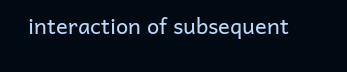interaction of subsequent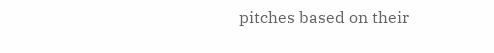pitches based on their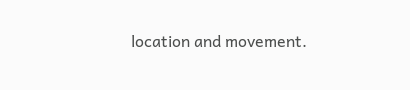location and movement.